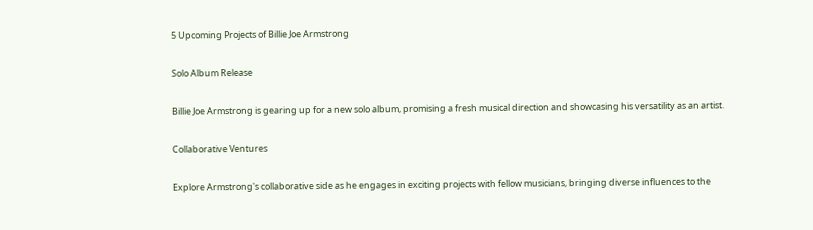5 Upcoming Projects of Billie Joe Armstrong

Solo Album Release

Billie Joe Armstrong is gearing up for a new solo album, promising a fresh musical direction and showcasing his versatility as an artist.

Collaborative Ventures

Explore Armstrong's collaborative side as he engages in exciting projects with fellow musicians, bringing diverse influences to the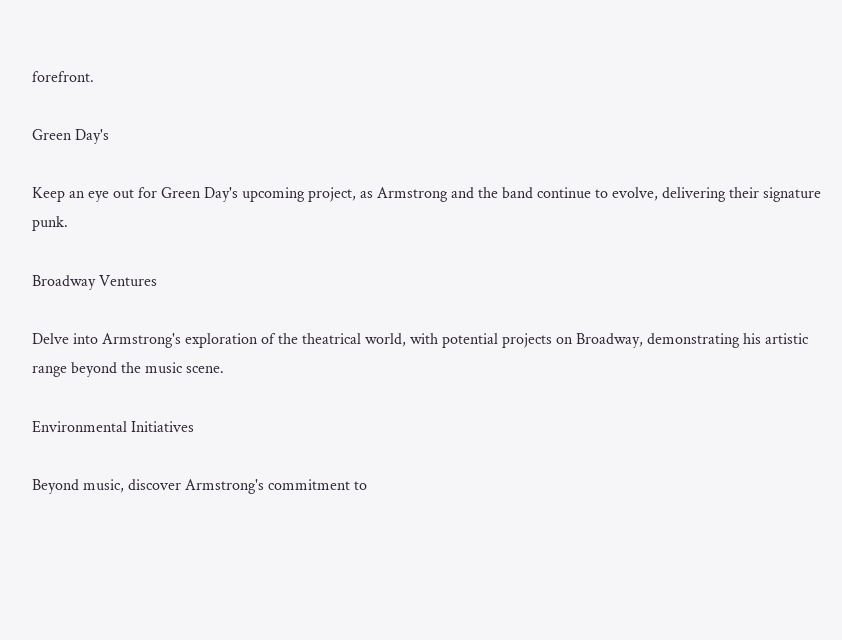forefront.

Green Day's

Keep an eye out for Green Day's upcoming project, as Armstrong and the band continue to evolve, delivering their signature punk.

Broadway Ventures

Delve into Armstrong's exploration of the theatrical world, with potential projects on Broadway, demonstrating his artistic range beyond the music scene.

Environmental Initiatives

Beyond music, discover Armstrong's commitment to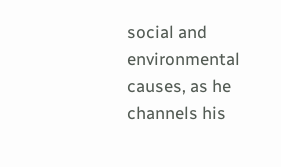social and environmental causes, as he channels his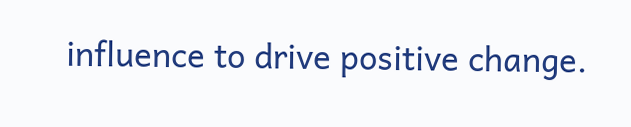influence to drive positive change.